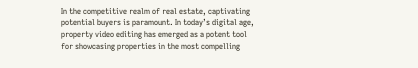In the competitive realm of real estate, captivating potential buyers is paramount. In today’s digital age, property video editing has emerged as a potent tool for showcasing properties in the most compelling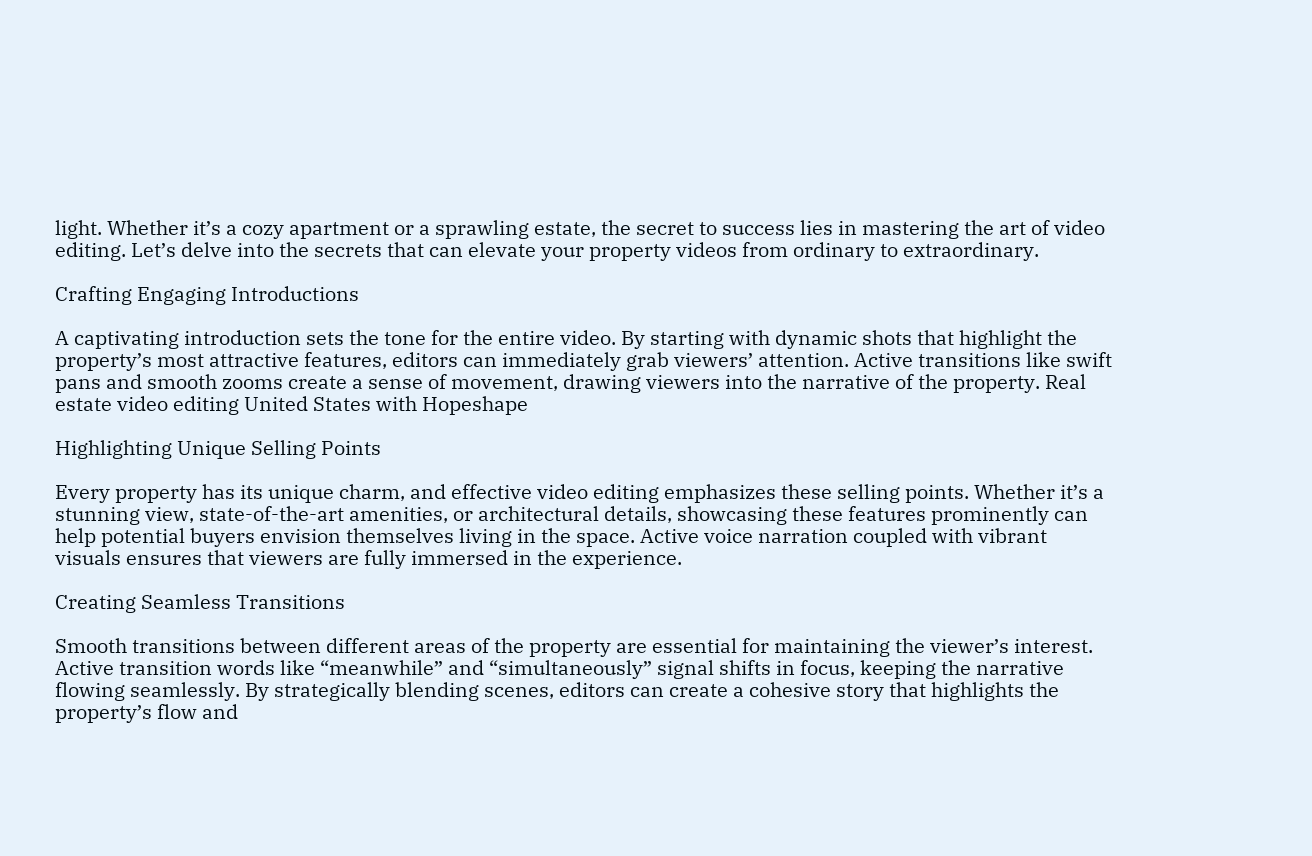light. Whether it’s a cozy apartment or a sprawling estate, the secret to success lies in mastering the art of video editing. Let’s delve into the secrets that can elevate your property videos from ordinary to extraordinary.

Crafting Engaging Introductions

A captivating introduction sets the tone for the entire video. By starting with dynamic shots that highlight the property’s most attractive features, editors can immediately grab viewers’ attention. Active transitions like swift pans and smooth zooms create a sense of movement, drawing viewers into the narrative of the property. Real estate video editing United States with Hopeshape

Highlighting Unique Selling Points

Every property has its unique charm, and effective video editing emphasizes these selling points. Whether it’s a stunning view, state-of-the-art amenities, or architectural details, showcasing these features prominently can help potential buyers envision themselves living in the space. Active voice narration coupled with vibrant visuals ensures that viewers are fully immersed in the experience.

Creating Seamless Transitions

Smooth transitions between different areas of the property are essential for maintaining the viewer’s interest. Active transition words like “meanwhile” and “simultaneously” signal shifts in focus, keeping the narrative flowing seamlessly. By strategically blending scenes, editors can create a cohesive story that highlights the property’s flow and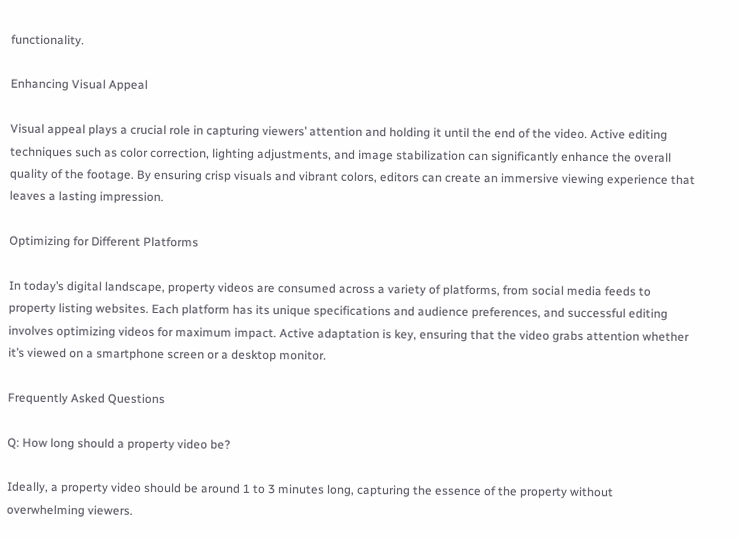functionality.

Enhancing Visual Appeal

Visual appeal plays a crucial role in capturing viewers’ attention and holding it until the end of the video. Active editing techniques such as color correction, lighting adjustments, and image stabilization can significantly enhance the overall quality of the footage. By ensuring crisp visuals and vibrant colors, editors can create an immersive viewing experience that leaves a lasting impression.

Optimizing for Different Platforms

In today’s digital landscape, property videos are consumed across a variety of platforms, from social media feeds to property listing websites. Each platform has its unique specifications and audience preferences, and successful editing involves optimizing videos for maximum impact. Active adaptation is key, ensuring that the video grabs attention whether it’s viewed on a smartphone screen or a desktop monitor.

Frequently Asked Questions

Q: How long should a property video be?

Ideally, a property video should be around 1 to 3 minutes long, capturing the essence of the property without overwhelming viewers.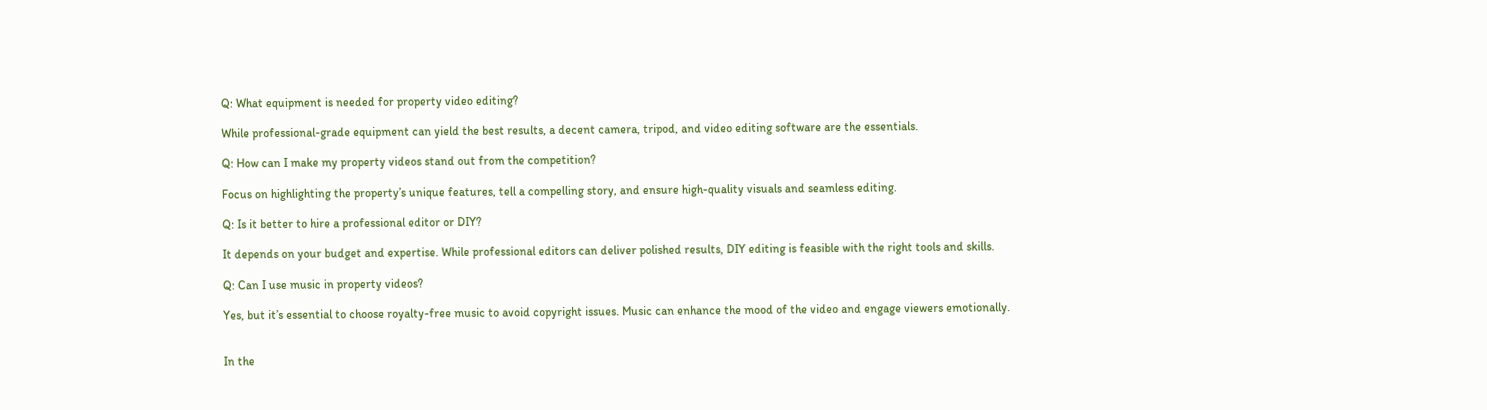Q: What equipment is needed for property video editing?

While professional-grade equipment can yield the best results, a decent camera, tripod, and video editing software are the essentials.

Q: How can I make my property videos stand out from the competition?

Focus on highlighting the property’s unique features, tell a compelling story, and ensure high-quality visuals and seamless editing.

Q: Is it better to hire a professional editor or DIY?

It depends on your budget and expertise. While professional editors can deliver polished results, DIY editing is feasible with the right tools and skills.

Q: Can I use music in property videos?

Yes, but it’s essential to choose royalty-free music to avoid copyright issues. Music can enhance the mood of the video and engage viewers emotionally.


In the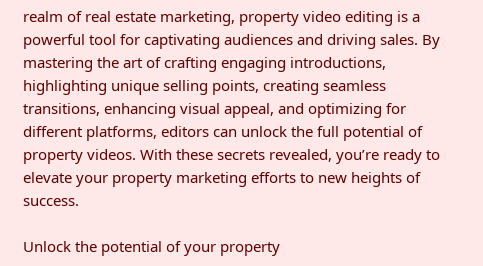realm of real estate marketing, property video editing is a powerful tool for captivating audiences and driving sales. By mastering the art of crafting engaging introductions, highlighting unique selling points, creating seamless transitions, enhancing visual appeal, and optimizing for different platforms, editors can unlock the full potential of property videos. With these secrets revealed, you’re ready to elevate your property marketing efforts to new heights of success.

Unlock the potential of your property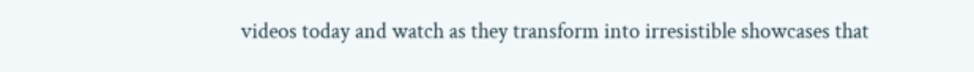videos today and watch as they transform into irresistible showcases that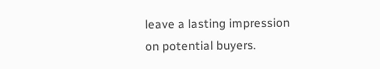leave a lasting impression on potential buyers.